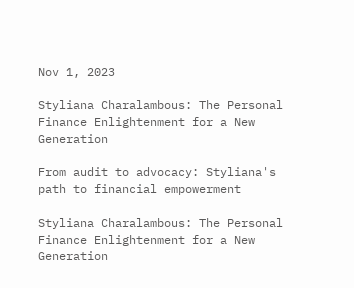Nov 1, 2023

Styliana Charalambous: The Personal Finance Enlightenment for a New Generation

From audit to advocacy: Styliana's path to financial empowerment

Styliana Charalambous: The Personal Finance Enlightenment for a New Generation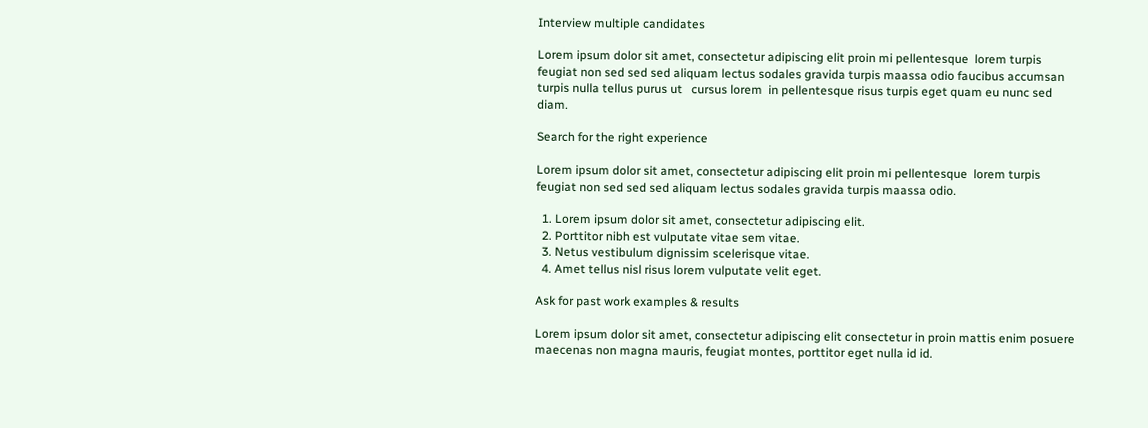Interview multiple candidates

Lorem ipsum dolor sit amet, consectetur adipiscing elit proin mi pellentesque  lorem turpis feugiat non sed sed sed aliquam lectus sodales gravida turpis maassa odio faucibus accumsan turpis nulla tellus purus ut   cursus lorem  in pellentesque risus turpis eget quam eu nunc sed diam.

Search for the right experience

Lorem ipsum dolor sit amet, consectetur adipiscing elit proin mi pellentesque  lorem turpis feugiat non sed sed sed aliquam lectus sodales gravida turpis maassa odio.

  1. Lorem ipsum dolor sit amet, consectetur adipiscing elit.
  2. Porttitor nibh est vulputate vitae sem vitae.
  3. Netus vestibulum dignissim scelerisque vitae.
  4. Amet tellus nisl risus lorem vulputate velit eget.

Ask for past work examples & results

Lorem ipsum dolor sit amet, consectetur adipiscing elit consectetur in proin mattis enim posuere maecenas non magna mauris, feugiat montes, porttitor eget nulla id id.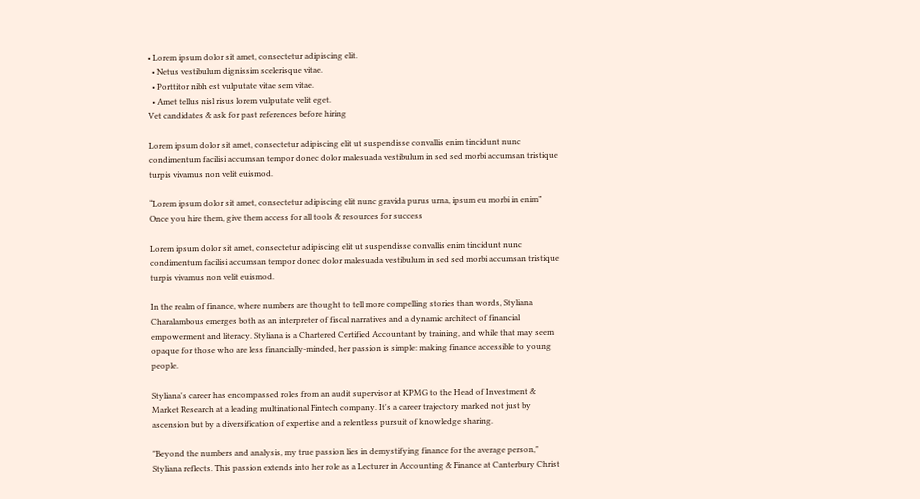• Lorem ipsum dolor sit amet, consectetur adipiscing elit.
  • Netus vestibulum dignissim scelerisque vitae.
  • Porttitor nibh est vulputate vitae sem vitae.
  • Amet tellus nisl risus lorem vulputate velit eget.
Vet candidates & ask for past references before hiring

Lorem ipsum dolor sit amet, consectetur adipiscing elit ut suspendisse convallis enim tincidunt nunc condimentum facilisi accumsan tempor donec dolor malesuada vestibulum in sed sed morbi accumsan tristique turpis vivamus non velit euismod.

“Lorem ipsum dolor sit amet, consectetur adipiscing elit nunc gravida purus urna, ipsum eu morbi in enim”
Once you hire them, give them access for all tools & resources for success

Lorem ipsum dolor sit amet, consectetur adipiscing elit ut suspendisse convallis enim tincidunt nunc condimentum facilisi accumsan tempor donec dolor malesuada vestibulum in sed sed morbi accumsan tristique turpis vivamus non velit euismod.

In the realm of finance, where numbers are thought to tell more compelling stories than words, Styliana Charalambous emerges both as an interpreter of fiscal narratives and a dynamic architect of financial empowerment and literacy. Styliana is a Chartered Certified Accountant by training, and while that may seem opaque for those who are less financially-minded, her passion is simple: making finance accessible to young people.

Styliana's career has encompassed roles from an audit supervisor at KPMG to the Head of Investment & Market Research at a leading multinational Fintech company. It's a career trajectory marked not just by ascension but by a diversification of expertise and a relentless pursuit of knowledge sharing.

"Beyond the numbers and analysis, my true passion lies in demystifying finance for the average person," Styliana reflects. This passion extends into her role as a Lecturer in Accounting & Finance at Canterbury Christ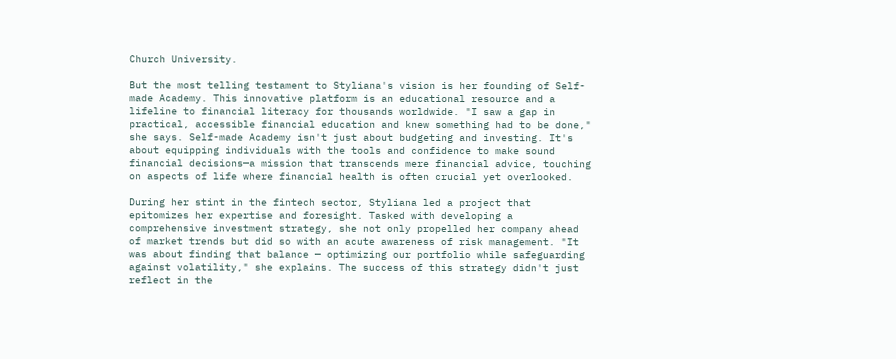Church University.

But the most telling testament to Styliana's vision is her founding of Self-made Academy. This innovative platform is an educational resource and a lifeline to financial literacy for thousands worldwide. "I saw a gap in practical, accessible financial education and knew something had to be done," she says. Self-made Academy isn't just about budgeting and investing. It's about equipping individuals with the tools and confidence to make sound financial decisions—a mission that transcends mere financial advice, touching on aspects of life where financial health is often crucial yet overlooked.

During her stint in the fintech sector, Styliana led a project that epitomizes her expertise and foresight. Tasked with developing a comprehensive investment strategy, she not only propelled her company ahead of market trends but did so with an acute awareness of risk management. "It was about finding that balance — optimizing our portfolio while safeguarding against volatility," she explains. The success of this strategy didn't just reflect in the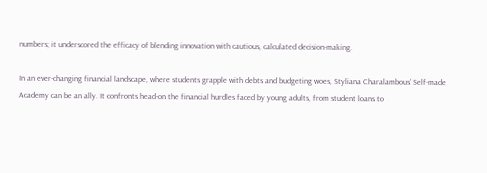numbers; it underscored the efficacy of blending innovation with cautious, calculated decision-making.

In an ever-changing financial landscape, where students grapple with debts and budgeting woes, Styliana Charalambous' Self-made Academy can be an ally. It confronts head-on the financial hurdles faced by young adults, from student loans to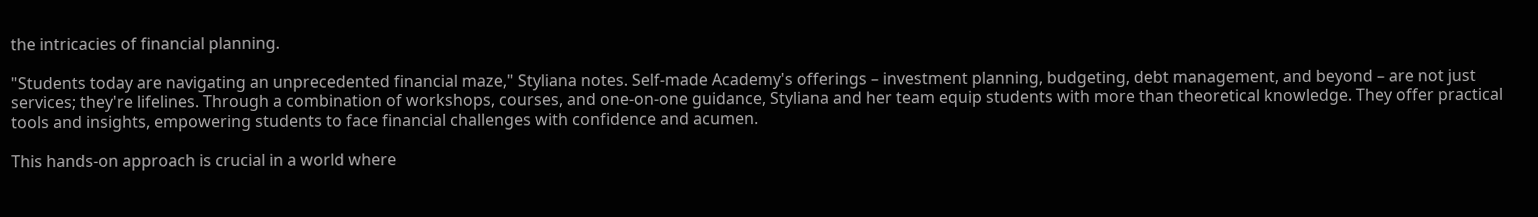the intricacies of financial planning.

"Students today are navigating an unprecedented financial maze," Styliana notes. Self-made Academy's offerings – investment planning, budgeting, debt management, and beyond – are not just services; they're lifelines. Through a combination of workshops, courses, and one-on-one guidance, Styliana and her team equip students with more than theoretical knowledge. They offer practical tools and insights, empowering students to face financial challenges with confidence and acumen.

This hands-on approach is crucial in a world where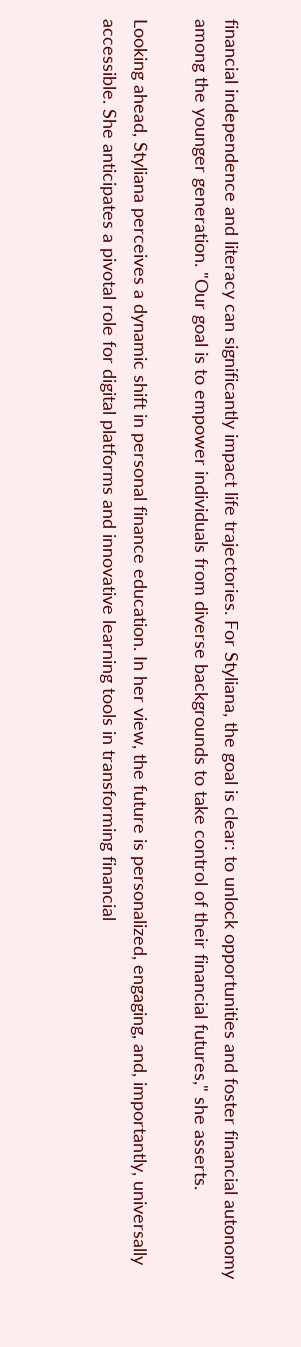financial independence and literacy can significantly impact life trajectories. For Styliana, the goal is clear: to unlock opportunities and foster financial autonomy among the younger generation. "Our goal is to empower individuals from diverse backgrounds to take control of their financial futures," she asserts.

Looking ahead, Styliana perceives a dynamic shift in personal finance education. In her view, the future is personalized, engaging, and, importantly, universally accessible. She anticipates a pivotal role for digital platforms and innovative learning tools in transforming financial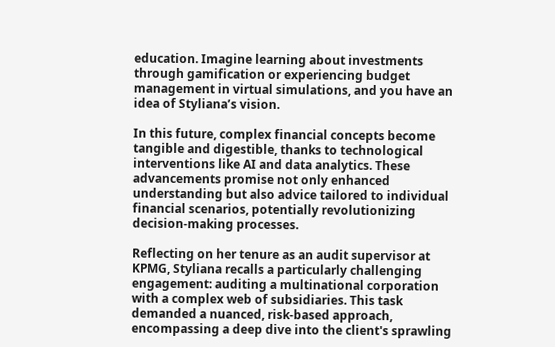education. Imagine learning about investments through gamification or experiencing budget management in virtual simulations, and you have an idea of Styliana’s vision.

In this future, complex financial concepts become tangible and digestible, thanks to technological interventions like AI and data analytics. These advancements promise not only enhanced understanding but also advice tailored to individual financial scenarios, potentially revolutionizing decision-making processes.

Reflecting on her tenure as an audit supervisor at KPMG, Styliana recalls a particularly challenging engagement: auditing a multinational corporation with a complex web of subsidiaries. This task demanded a nuanced, risk-based approach, encompassing a deep dive into the client's sprawling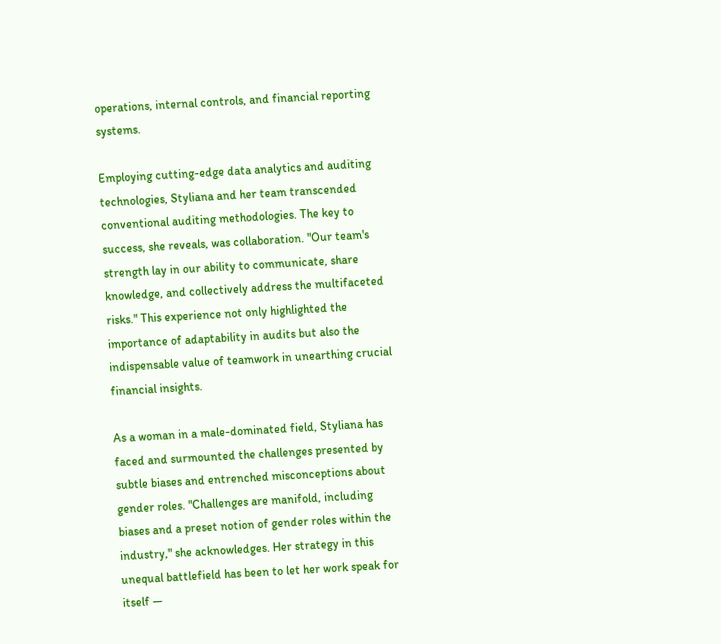operations, internal controls, and financial reporting systems.

Employing cutting-edge data analytics and auditing technologies, Styliana and her team transcended conventional auditing methodologies. The key to success, she reveals, was collaboration. "Our team's strength lay in our ability to communicate, share knowledge, and collectively address the multifaceted risks." This experience not only highlighted the importance of adaptability in audits but also the indispensable value of teamwork in unearthing crucial financial insights.

As a woman in a male-dominated field, Styliana has faced and surmounted the challenges presented by subtle biases and entrenched misconceptions about gender roles. "Challenges are manifold, including biases and a preset notion of gender roles within the industry," she acknowledges. Her strategy in this unequal battlefield has been to let her work speak for itself —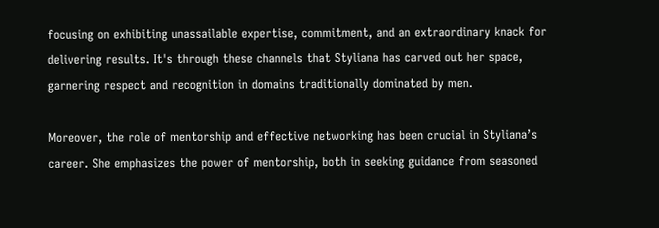focusing on exhibiting unassailable expertise, commitment, and an extraordinary knack for delivering results. It's through these channels that Styliana has carved out her space, garnering respect and recognition in domains traditionally dominated by men.

Moreover, the role of mentorship and effective networking has been crucial in Styliana’s career. She emphasizes the power of mentorship, both in seeking guidance from seasoned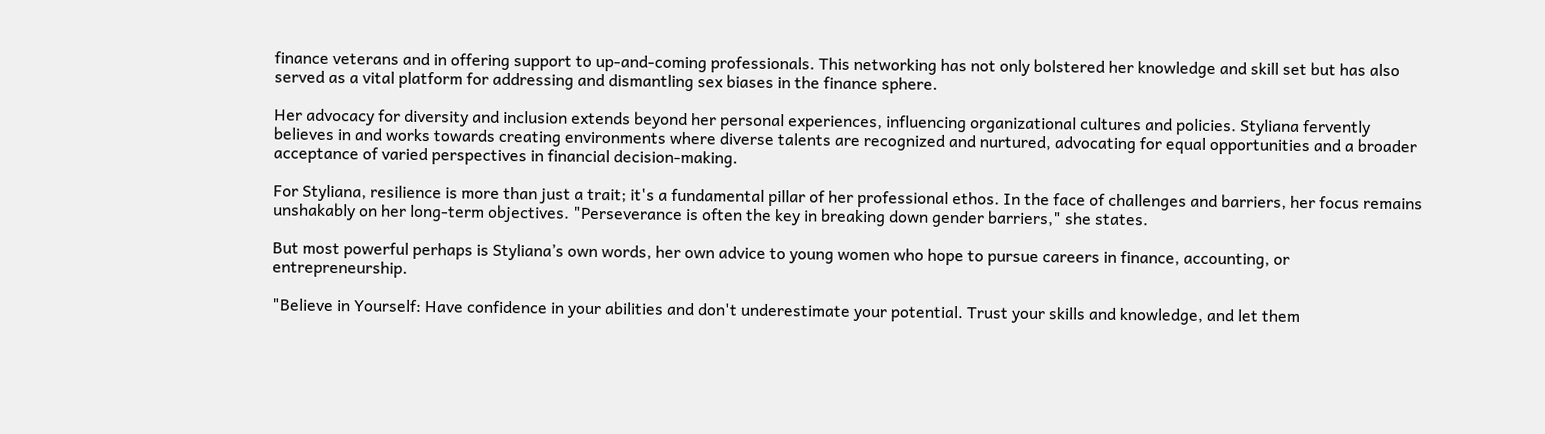finance veterans and in offering support to up-and-coming professionals. This networking has not only bolstered her knowledge and skill set but has also served as a vital platform for addressing and dismantling sex biases in the finance sphere.

Her advocacy for diversity and inclusion extends beyond her personal experiences, influencing organizational cultures and policies. Styliana fervently believes in and works towards creating environments where diverse talents are recognized and nurtured, advocating for equal opportunities and a broader acceptance of varied perspectives in financial decision-making.

For Styliana, resilience is more than just a trait; it's a fundamental pillar of her professional ethos. In the face of challenges and barriers, her focus remains unshakably on her long-term objectives. "Perseverance is often the key in breaking down gender barriers," she states.

But most powerful perhaps is Styliana’s own words, her own advice to young women who hope to pursue careers in finance, accounting, or entrepreneurship.

"Believe in Yourself: Have confidence in your abilities and don't underestimate your potential. Trust your skills and knowledge, and let them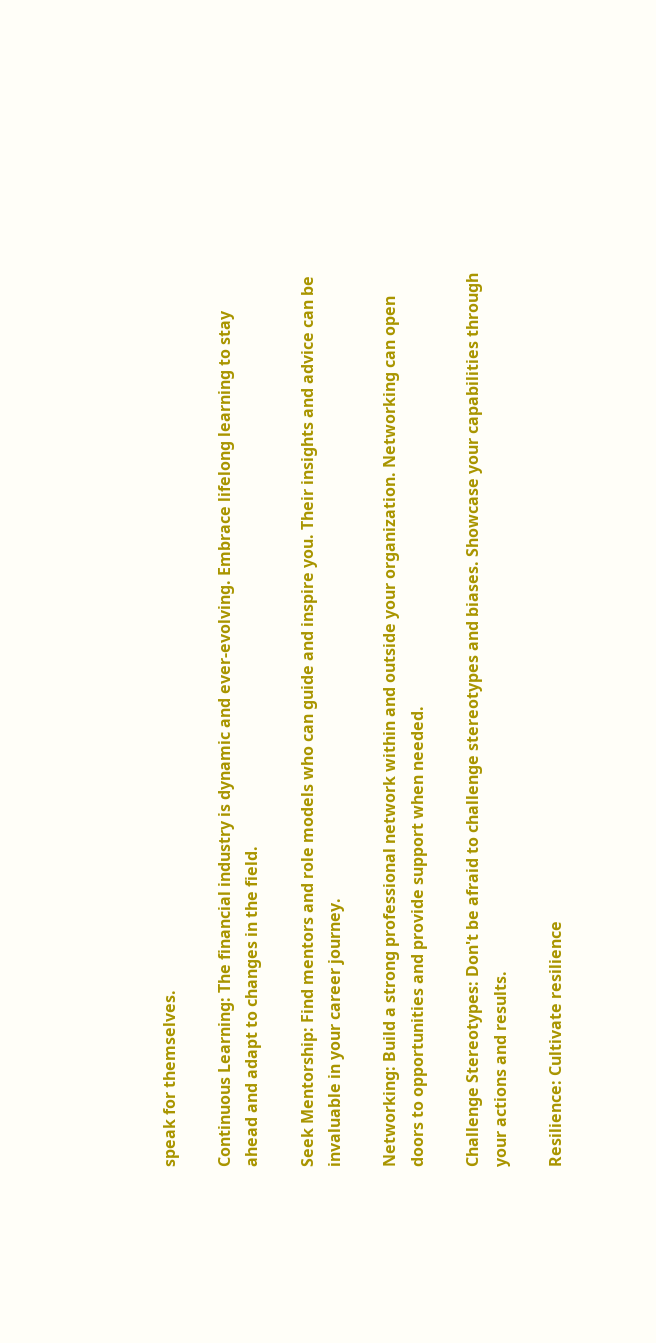speak for themselves.

Continuous Learning: The financial industry is dynamic and ever-evolving. Embrace lifelong learning to stay ahead and adapt to changes in the field.

Seek Mentorship: Find mentors and role models who can guide and inspire you. Their insights and advice can be invaluable in your career journey.

Networking: Build a strong professional network within and outside your organization. Networking can open doors to opportunities and provide support when needed.

Challenge Stereotypes: Don't be afraid to challenge stereotypes and biases. Showcase your capabilities through your actions and results.

Resilience: Cultivate resilience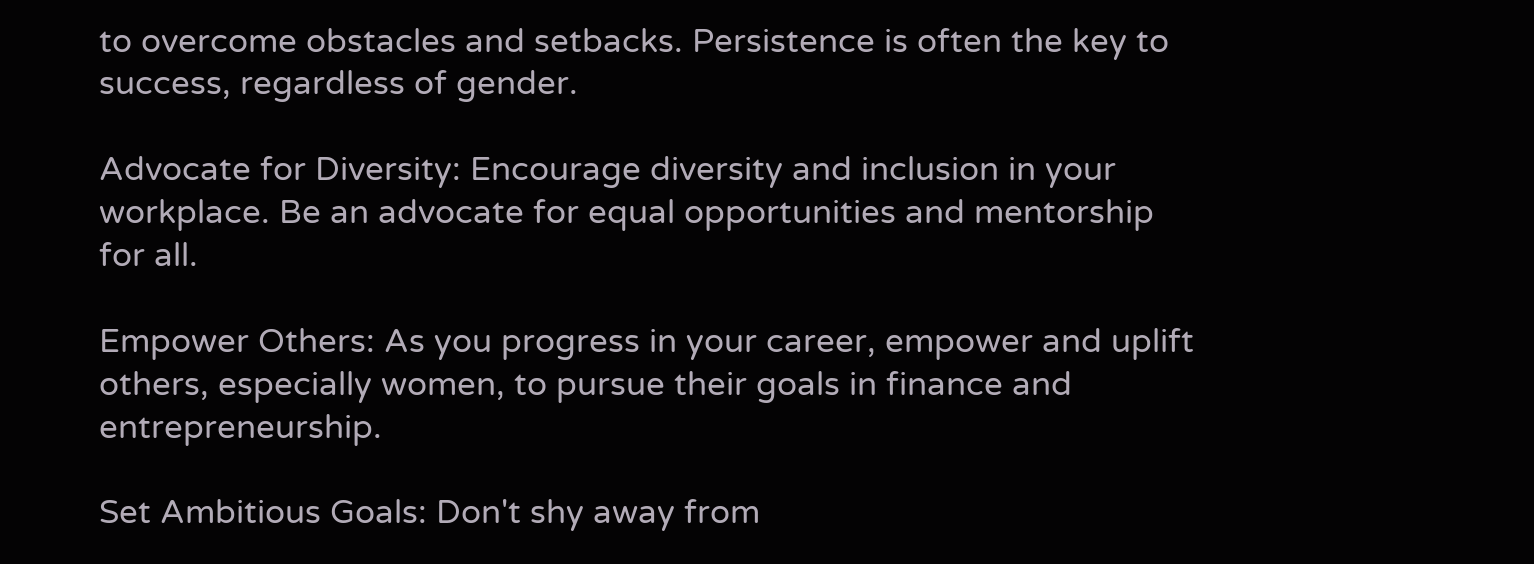to overcome obstacles and setbacks. Persistence is often the key to success, regardless of gender.

Advocate for Diversity: Encourage diversity and inclusion in your workplace. Be an advocate for equal opportunities and mentorship for all.

Empower Others: As you progress in your career, empower and uplift others, especially women, to pursue their goals in finance and entrepreneurship.

Set Ambitious Goals: Don't shy away from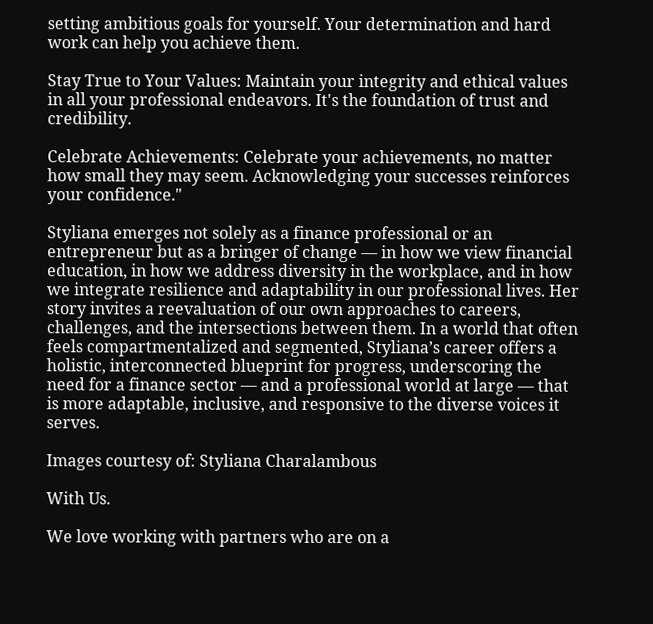setting ambitious goals for yourself. Your determination and hard work can help you achieve them.

Stay True to Your Values: Maintain your integrity and ethical values in all your professional endeavors. It's the foundation of trust and credibility.

Celebrate Achievements: Celebrate your achievements, no matter how small they may seem. Acknowledging your successes reinforces your confidence."

Styliana emerges not solely as a finance professional or an entrepreneur but as a bringer of change — in how we view financial education, in how we address diversity in the workplace, and in how we integrate resilience and adaptability in our professional lives. Her story invites a reevaluation of our own approaches to careers, challenges, and the intersections between them. In a world that often feels compartmentalized and segmented, Styliana’s career offers a holistic, interconnected blueprint for progress, underscoring the need for a finance sector — and a professional world at large — that is more adaptable, inclusive, and responsive to the diverse voices it serves.

Images courtesy of: Styliana Charalambous

With Us.

We love working with partners who are on a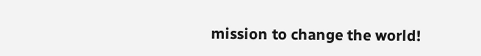mission to change the world!